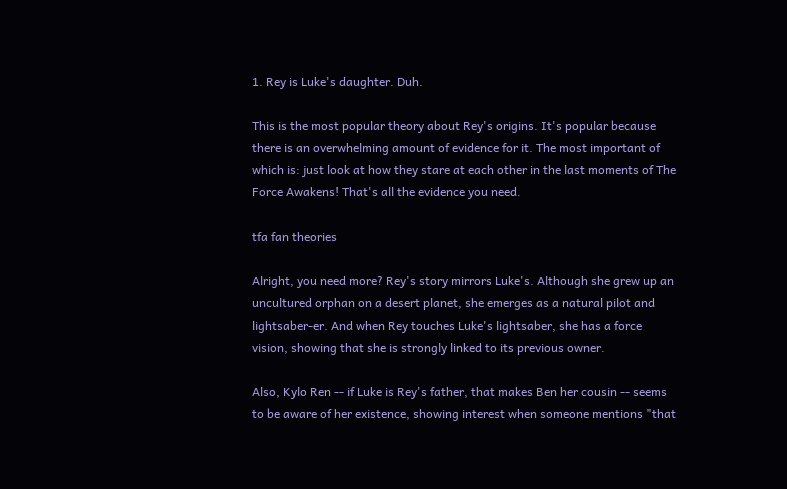1. Rey is Luke's daughter. Duh.

This is the most popular theory about Rey's origins. It's popular because there is an overwhelming amount of evidence for it. The most important of which is: just look at how they stare at each other in the last moments of The Force Awakens! That's all the evidence you need.

tfa fan theories

Alright, you need more? Rey's story mirrors Luke's. Although she grew up an uncultured orphan on a desert planet, she emerges as a natural pilot and lightsaber-er. And when Rey touches Luke's lightsaber, she has a force vision, showing that she is strongly linked to its previous owner.

Also, Kylo Ren -- if Luke is Rey's father, that makes Ben her cousin -- seems to be aware of her existence, showing interest when someone mentions "that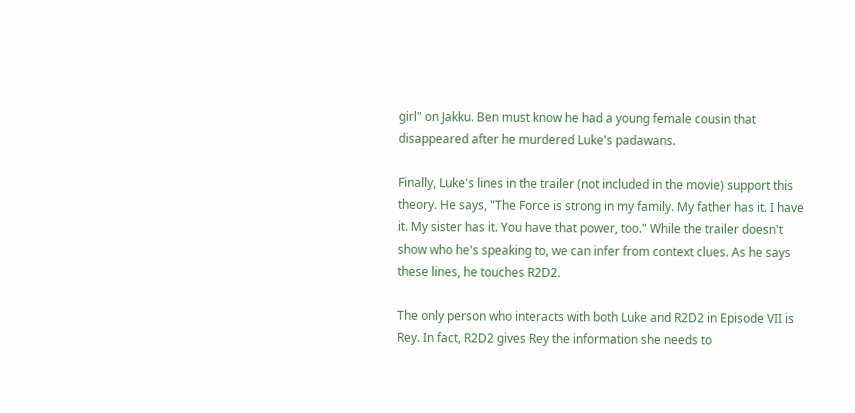girl" on Jakku. Ben must know he had a young female cousin that disappeared after he murdered Luke's padawans.

Finally, Luke's lines in the trailer (not included in the movie) support this theory. He says, "The Force is strong in my family. My father has it. I have it. My sister has it. You have that power, too." While the trailer doesn't show who he's speaking to, we can infer from context clues. As he says these lines, he touches R2D2.

The only person who interacts with both Luke and R2D2 in Episode VII is Rey. In fact, R2D2 gives Rey the information she needs to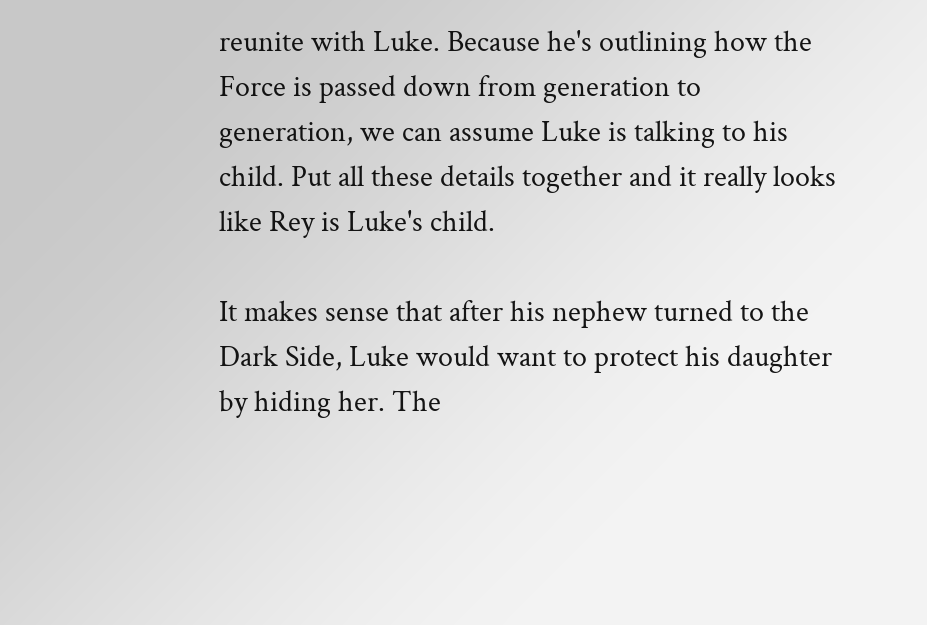reunite with Luke. Because he's outlining how the Force is passed down from generation to generation, we can assume Luke is talking to his child. Put all these details together and it really looks like Rey is Luke's child.

It makes sense that after his nephew turned to the Dark Side, Luke would want to protect his daughter by hiding her. The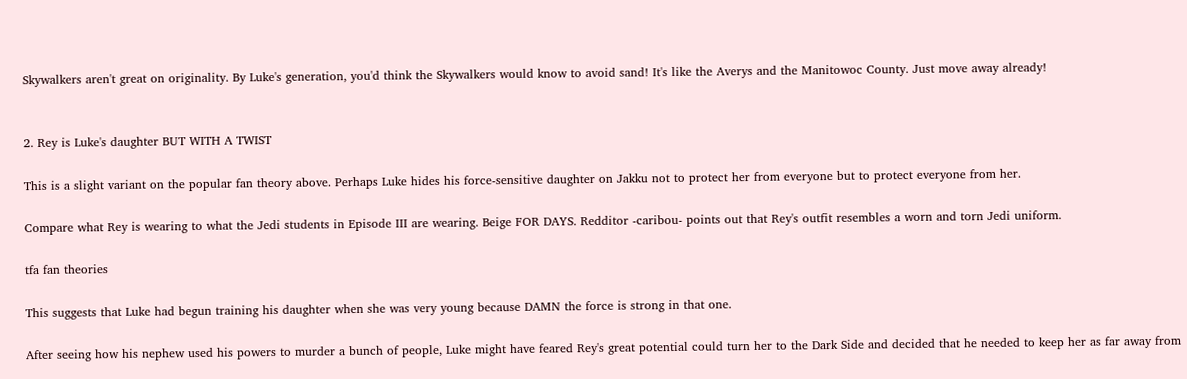Skywalkers aren't great on originality. By Luke's generation, you'd think the Skywalkers would know to avoid sand! It's like the Averys and the Manitowoc County. Just move away already!


2. Rey is Luke's daughter BUT WITH A TWIST

This is a slight variant on the popular fan theory above. Perhaps Luke hides his force-sensitive daughter on Jakku not to protect her from everyone but to protect everyone from her.

Compare what Rey is wearing to what the Jedi students in Episode III are wearing. Beige FOR DAYS. Redditor -caribou- points out that Rey's outfit resembles a worn and torn Jedi uniform.

tfa fan theories

This suggests that Luke had begun training his daughter when she was very young because DAMN the force is strong in that one.

After seeing how his nephew used his powers to murder a bunch of people, Luke might have feared Rey's great potential could turn her to the Dark Side and decided that he needed to keep her as far away from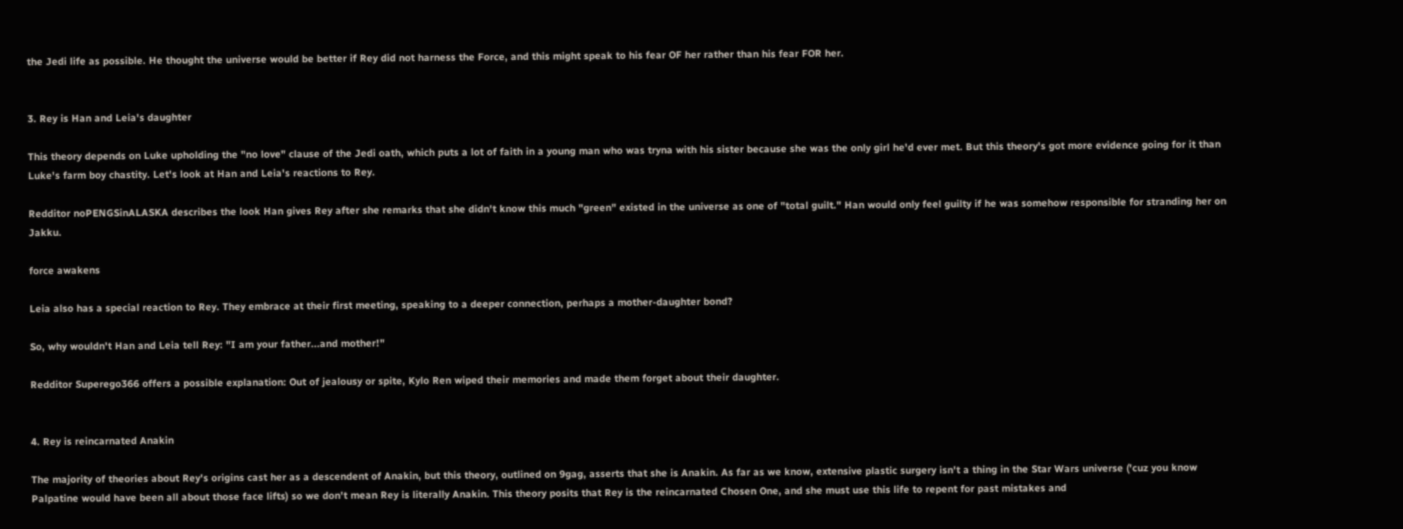the Jedi life as possible. He thought the universe would be better if Rey did not harness the Force, and this might speak to his fear OF her rather than his fear FOR her.


3. Rey is Han and Leia's daughter

This theory depends on Luke upholding the "no love" clause of the Jedi oath, which puts a lot of faith in a young man who was tryna with his sister because she was the only girl he'd ever met. But this theory's got more evidence going for it than Luke's farm boy chastity. Let's look at Han and Leia's reactions to Rey.

Redditor noPENGSinALASKA describes the look Han gives Rey after she remarks that she didn't know this much "green" existed in the universe as one of "total guilt." Han would only feel guilty if he was somehow responsible for stranding her on Jakku.

force awakens

Leia also has a special reaction to Rey. They embrace at their first meeting, speaking to a deeper connection, perhaps a mother-daughter bond?

So, why wouldn't Han and Leia tell Rey: "I am your father...and mother!"

Redditor Superego366 offers a possible explanation: Out of jealousy or spite, Kylo Ren wiped their memories and made them forget about their daughter.


4. Rey is reincarnated Anakin

The majority of theories about Rey's origins cast her as a descendent of Anakin, but this theory, outlined on 9gag, asserts that she is Anakin. As far as we know, extensive plastic surgery isn't a thing in the Star Wars universe ('cuz you know Palpatine would have been all about those face lifts) so we don't mean Rey is literally Anakin. This theory posits that Rey is the reincarnated Chosen One, and she must use this life to repent for past mistakes and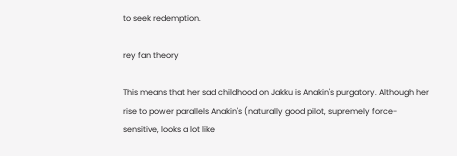to seek redemption.

rey fan theory

This means that her sad childhood on Jakku is Anakin's purgatory. Although her rise to power parallels Anakin's (naturally good pilot, supremely force-sensitive, looks a lot like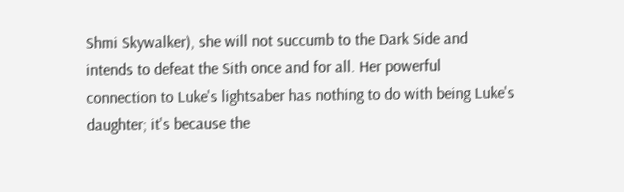Shmi Skywalker), she will not succumb to the Dark Side and intends to defeat the Sith once and for all. Her powerful connection to Luke's lightsaber has nothing to do with being Luke's daughter; it's because the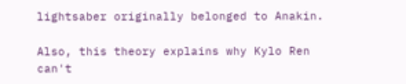lightsaber originally belonged to Anakin.

Also, this theory explains why Kylo Ren can't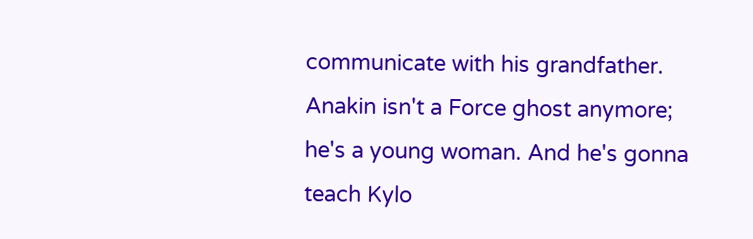communicate with his grandfather. Anakin isn't a Force ghost anymore; he's a young woman. And he's gonna teach Kylo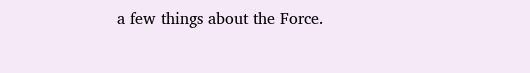a few things about the Force.